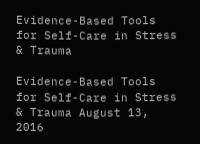Evidence-Based Tools for Self-Care in Stress & Trauma

Evidence-Based Tools for Self-Care in Stress & Trauma August 13, 2016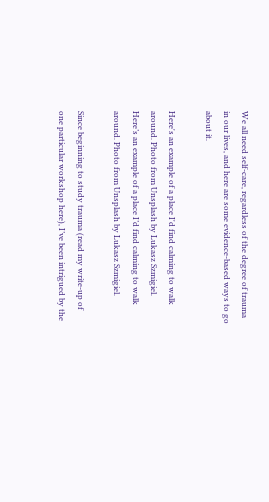We all need self-care, regardless of the degree of trauma in our lives, and here are some evidence-based ways to go about it.

Here's an example of a place I'd find calming to walk around. Photo from Unsplash by Lukasz Szmigiel.
Here’s an example of a place I’d find calming to walk around. Photo from Unsplash by Lukasz Szmigiel.

Since beginning to study trauma (read my write-up of one particular workshop here), I’ve been intrigued by the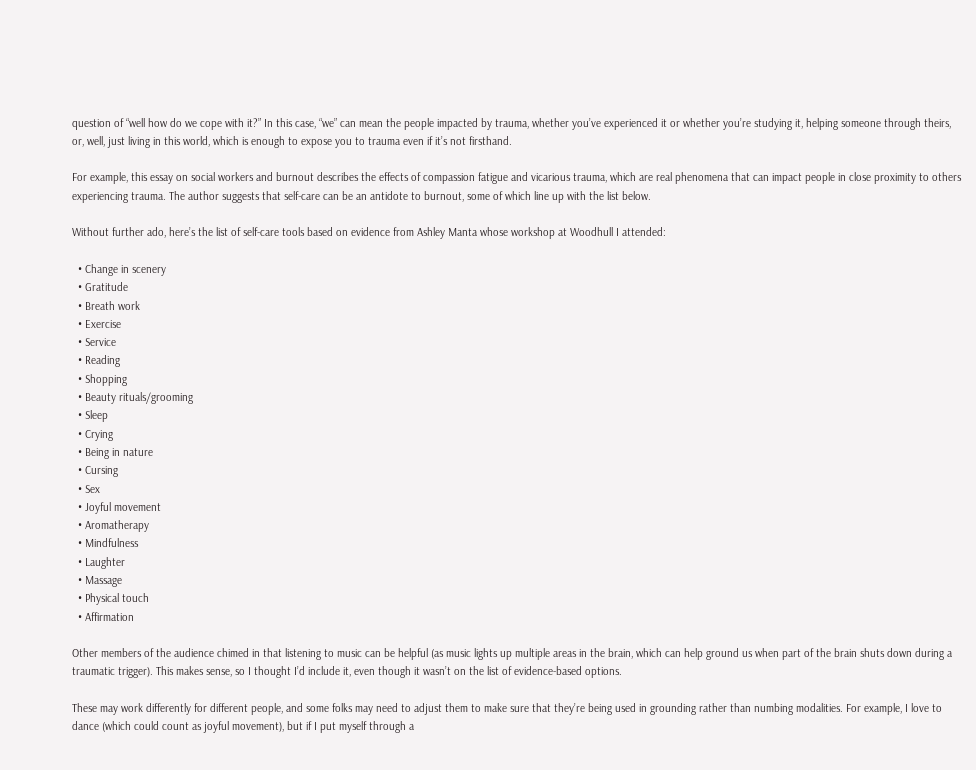question of “well how do we cope with it?” In this case, “we” can mean the people impacted by trauma, whether you’ve experienced it or whether you’re studying it, helping someone through theirs, or, well, just living in this world, which is enough to expose you to trauma even if it’s not firsthand.

For example, this essay on social workers and burnout describes the effects of compassion fatigue and vicarious trauma, which are real phenomena that can impact people in close proximity to others experiencing trauma. The author suggests that self-care can be an antidote to burnout, some of which line up with the list below.

Without further ado, here’s the list of self-care tools based on evidence from Ashley Manta whose workshop at Woodhull I attended:

  • Change in scenery
  • Gratitude
  • Breath work
  • Exercise
  • Service
  • Reading
  • Shopping
  • Beauty rituals/grooming
  • Sleep
  • Crying
  • Being in nature
  • Cursing
  • Sex
  • Joyful movement
  • Aromatherapy
  • Mindfulness
  • Laughter
  • Massage
  • Physical touch
  • Affirmation

Other members of the audience chimed in that listening to music can be helpful (as music lights up multiple areas in the brain, which can help ground us when part of the brain shuts down during a traumatic trigger). This makes sense, so I thought I’d include it, even though it wasn’t on the list of evidence-based options.

These may work differently for different people, and some folks may need to adjust them to make sure that they’re being used in grounding rather than numbing modalities. For example, I love to dance (which could count as joyful movement), but if I put myself through a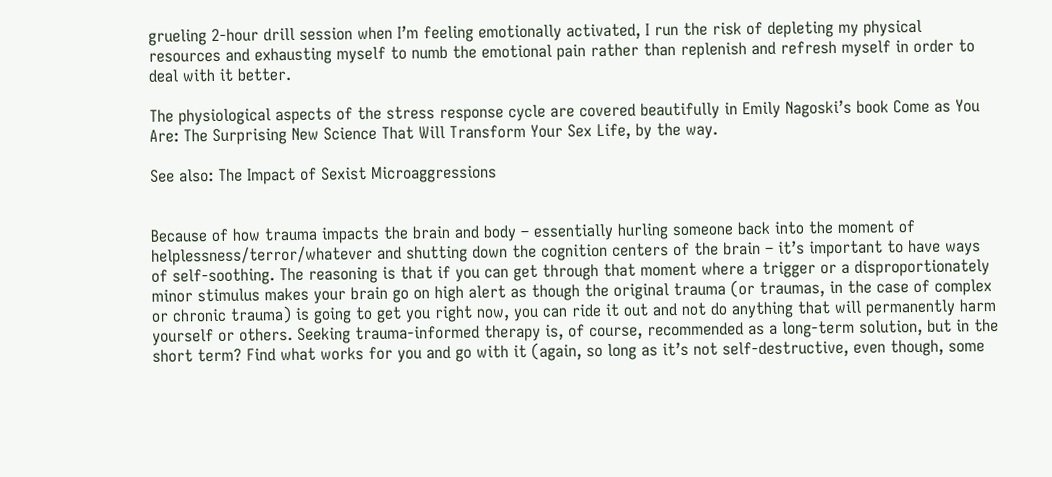grueling 2-hour drill session when I’m feeling emotionally activated, I run the risk of depleting my physical resources and exhausting myself to numb the emotional pain rather than replenish and refresh myself in order to deal with it better.

The physiological aspects of the stress response cycle are covered beautifully in Emily Nagoski’s book Come as You Are: The Surprising New Science That Will Transform Your Sex Life, by the way.

See also: The Impact of Sexist Microaggressions


Because of how trauma impacts the brain and body – essentially hurling someone back into the moment of helplessness/terror/whatever and shutting down the cognition centers of the brain – it’s important to have ways of self-soothing. The reasoning is that if you can get through that moment where a trigger or a disproportionately minor stimulus makes your brain go on high alert as though the original trauma (or traumas, in the case of complex or chronic trauma) is going to get you right now, you can ride it out and not do anything that will permanently harm yourself or others. Seeking trauma-informed therapy is, of course, recommended as a long-term solution, but in the short term? Find what works for you and go with it (again, so long as it’s not self-destructive, even though, some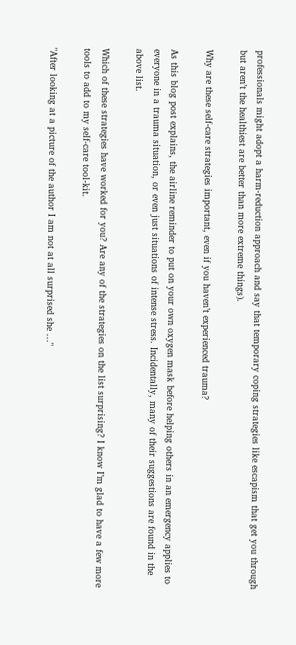professionals might adopt a harm-reduction approach and say that temporary coping strategies like escapism that get you through but aren’t the healthiest are better than more extreme things).

Why are these self-care strategies important, even if you haven’t experienced trauma?

As this blog post explains, the airline reminder to put on your own oxygen mask before helping others in an emergency applies to everyone in a trauma situation, or even just situations of intense stress. Incidentally, many of their suggestions are found in the above list.

Which of these strategies have worked for you? Are any of the strategies on the list surprising? I know I’m glad to have a few more tools to add to my self-care tool-kit.

"After looking at a picture of the author I am not at all surprised she ..."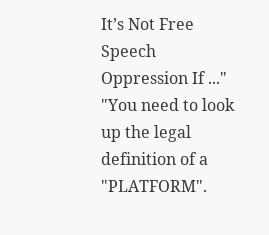It’s Not Free Speech Oppression If ..."
"You need to look up the legal definition of a "PLATFORM".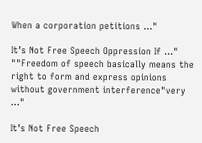When a corporation petitions ..."

It’s Not Free Speech Oppression If ..."
""Freedom of speech basically means the right to form and express opinions without government interference"very ..."

It’s Not Free Speech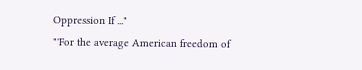Oppression If ..."
"'For the average American freedom of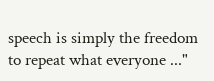speech is simply the freedom to repeat what everyone ..."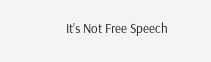It’s Not Free Speech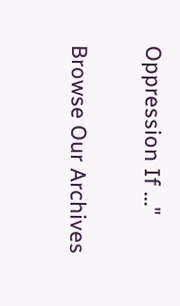Oppression If ..."

Browse Our Archives